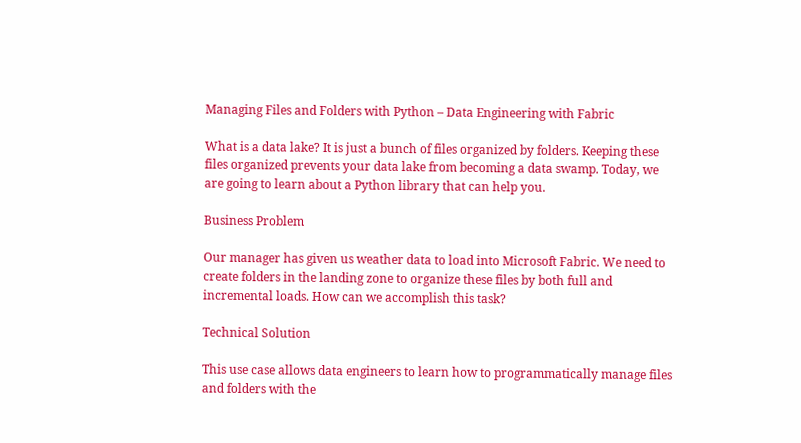Managing Files and Folders with Python – Data Engineering with Fabric

What is a data lake? It is just a bunch of files organized by folders. Keeping these files organized prevents your data lake from becoming a data swamp. Today, we are going to learn about a Python library that can help you.

Business Problem

Our manager has given us weather data to load into Microsoft Fabric. We need to create folders in the landing zone to organize these files by both full and incremental loads. How can we accomplish this task?

Technical Solution

This use case allows data engineers to learn how to programmatically manage files and folders with the